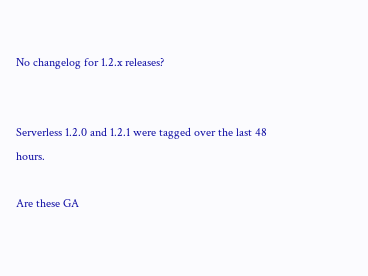No changelog for 1.2.x releases?


Serverless 1.2.0 and 1.2.1 were tagged over the last 48 hours.

Are these GA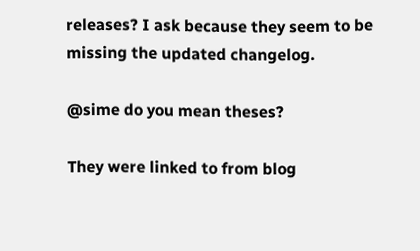releases? I ask because they seem to be missing the updated changelog.

@sime do you mean theses?

They were linked to from blog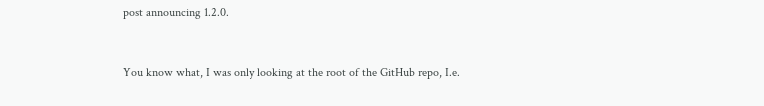post announcing 1.2.0.


You know what, I was only looking at the root of the GitHub repo, I.e.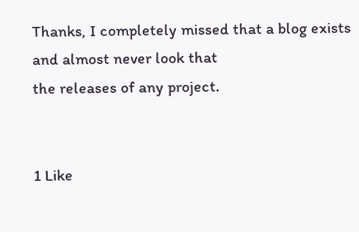Thanks, I completely missed that a blog exists and almost never look that
the releases of any project.


1 Like